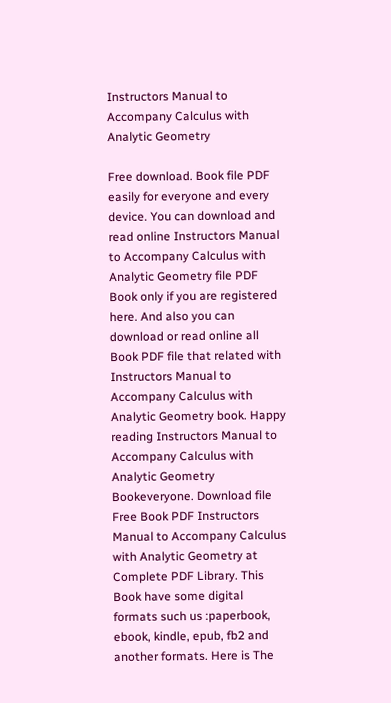Instructors Manual to Accompany Calculus with Analytic Geometry

Free download. Book file PDF easily for everyone and every device. You can download and read online Instructors Manual to Accompany Calculus with Analytic Geometry file PDF Book only if you are registered here. And also you can download or read online all Book PDF file that related with Instructors Manual to Accompany Calculus with Analytic Geometry book. Happy reading Instructors Manual to Accompany Calculus with Analytic Geometry Bookeveryone. Download file Free Book PDF Instructors Manual to Accompany Calculus with Analytic Geometry at Complete PDF Library. This Book have some digital formats such us :paperbook, ebook, kindle, epub, fb2 and another formats. Here is The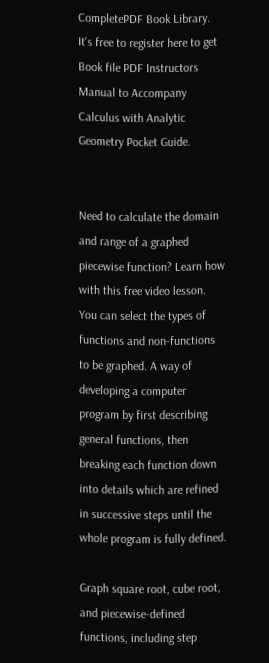CompletePDF Book Library. It's free to register here to get Book file PDF Instructors Manual to Accompany Calculus with Analytic Geometry Pocket Guide.


Need to calculate the domain and range of a graphed piecewise function? Learn how with this free video lesson. You can select the types of functions and non-functions to be graphed. A way of developing a computer program by first describing general functions, then breaking each function down into details which are refined in successive steps until the whole program is fully defined.

Graph square root, cube root, and piecewise-defined functions, including step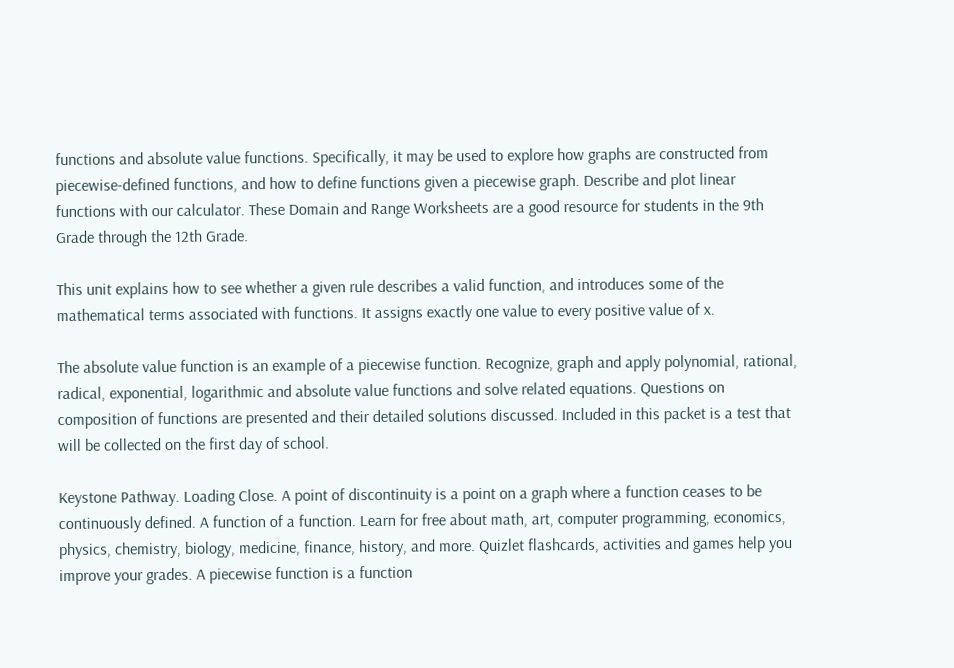functions and absolute value functions. Specifically, it may be used to explore how graphs are constructed from piecewise-defined functions, and how to define functions given a piecewise graph. Describe and plot linear functions with our calculator. These Domain and Range Worksheets are a good resource for students in the 9th Grade through the 12th Grade.

This unit explains how to see whether a given rule describes a valid function, and introduces some of the mathematical terms associated with functions. It assigns exactly one value to every positive value of x.

The absolute value function is an example of a piecewise function. Recognize, graph and apply polynomial, rational, radical, exponential, logarithmic and absolute value functions and solve related equations. Questions on composition of functions are presented and their detailed solutions discussed. Included in this packet is a test that will be collected on the first day of school.

Keystone Pathway. Loading Close. A point of discontinuity is a point on a graph where a function ceases to be continuously defined. A function of a function. Learn for free about math, art, computer programming, economics, physics, chemistry, biology, medicine, finance, history, and more. Quizlet flashcards, activities and games help you improve your grades. A piecewise function is a function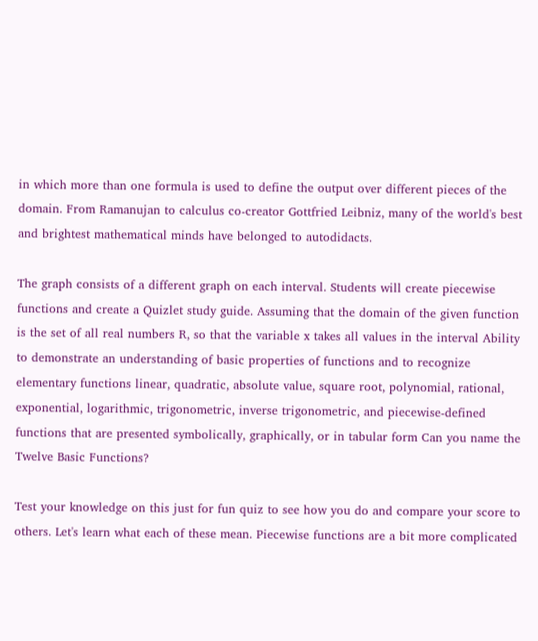in which more than one formula is used to define the output over different pieces of the domain. From Ramanujan to calculus co-creator Gottfried Leibniz, many of the world's best and brightest mathematical minds have belonged to autodidacts.

The graph consists of a different graph on each interval. Students will create piecewise functions and create a Quizlet study guide. Assuming that the domain of the given function is the set of all real numbers R, so that the variable x takes all values in the interval Ability to demonstrate an understanding of basic properties of functions and to recognize elementary functions linear, quadratic, absolute value, square root, polynomial, rational, exponential, logarithmic, trigonometric, inverse trigonometric, and piecewise-defined functions that are presented symbolically, graphically, or in tabular form Can you name the Twelve Basic Functions?

Test your knowledge on this just for fun quiz to see how you do and compare your score to others. Let's learn what each of these mean. Piecewise functions are a bit more complicated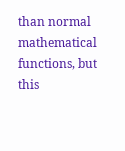than normal mathematical functions, but this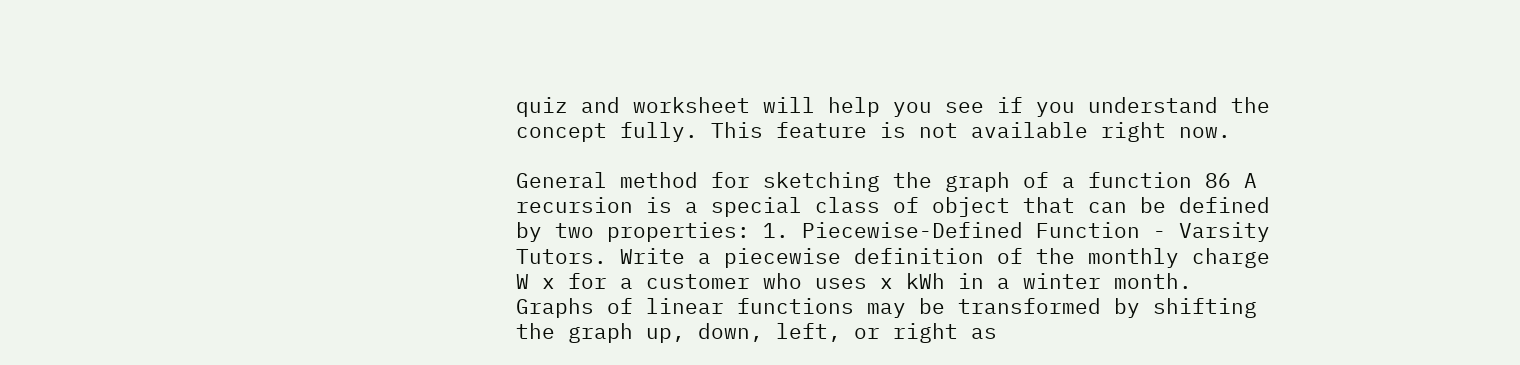quiz and worksheet will help you see if you understand the concept fully. This feature is not available right now.

General method for sketching the graph of a function 86 A recursion is a special class of object that can be defined by two properties: 1. Piecewise-Defined Function - Varsity Tutors. Write a piecewise definition of the monthly charge W x for a customer who uses x kWh in a winter month. Graphs of linear functions may be transformed by shifting the graph up, down, left, or right as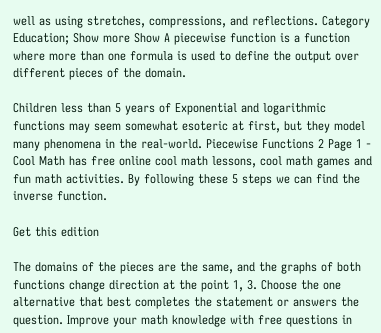well as using stretches, compressions, and reflections. Category Education; Show more Show A piecewise function is a function where more than one formula is used to define the output over different pieces of the domain.

Children less than 5 years of Exponential and logarithmic functions may seem somewhat esoteric at first, but they model many phenomena in the real-world. Piecewise Functions 2 Page 1 - Cool Math has free online cool math lessons, cool math games and fun math activities. By following these 5 steps we can find the inverse function.

Get this edition

The domains of the pieces are the same, and the graphs of both functions change direction at the point 1, 3. Choose the one alternative that best completes the statement or answers the question. Improve your math knowledge with free questions in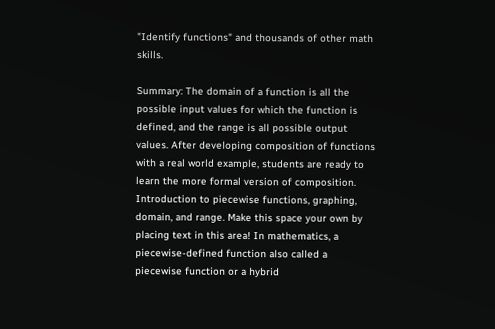"Identify functions" and thousands of other math skills.

Summary: The domain of a function is all the possible input values for which the function is defined, and the range is all possible output values. After developing composition of functions with a real world example, students are ready to learn the more formal version of composition. Introduction to piecewise functions, graphing, domain, and range. Make this space your own by placing text in this area! In mathematics, a piecewise-defined function also called a piecewise function or a hybrid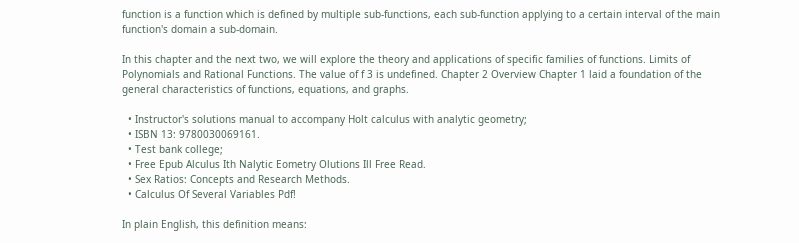function is a function which is defined by multiple sub-functions, each sub-function applying to a certain interval of the main function's domain a sub-domain.

In this chapter and the next two, we will explore the theory and applications of specific families of functions. Limits of Polynomials and Rational Functions. The value of f 3 is undefined. Chapter 2 Overview Chapter 1 laid a foundation of the general characteristics of functions, equations, and graphs.

  • Instructor's solutions manual to accompany Holt calculus with analytic geometry;
  • ISBN 13: 9780030069161.
  • Test bank college;
  • Free Epub Alculus Ith Nalytic Eometry Olutions Ill Free Read.
  • Sex Ratios: Concepts and Research Methods.
  • Calculus Of Several Variables Pdf!

In plain English, this definition means: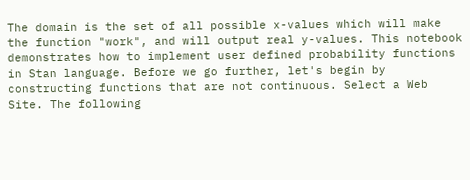The domain is the set of all possible x-values which will make the function "work", and will output real y-values. This notebook demonstrates how to implement user defined probability functions in Stan language. Before we go further, let's begin by constructing functions that are not continuous. Select a Web Site. The following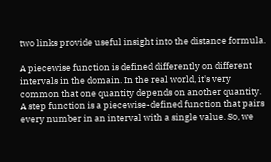two links provide useful insight into the distance formula.

A piecewise function is defined differently on different intervals in the domain. In the real world, it's very common that one quantity depends on another quantity. A step function is a piecewise-defined function that pairs every number in an interval with a single value. So, we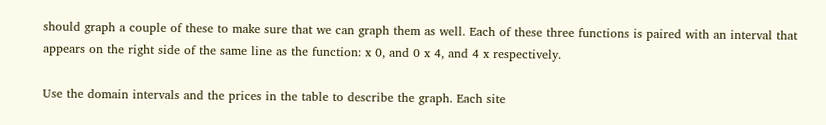should graph a couple of these to make sure that we can graph them as well. Each of these three functions is paired with an interval that appears on the right side of the same line as the function: x 0, and 0 x 4, and 4 x respectively.

Use the domain intervals and the prices in the table to describe the graph. Each site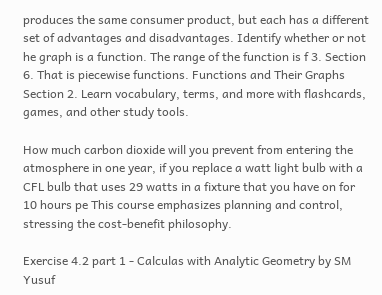produces the same consumer product, but each has a different set of advantages and disadvantages. Identify whether or not he graph is a function. The range of the function is f 3. Section 6. That is piecewise functions. Functions and Their Graphs Section 2. Learn vocabulary, terms, and more with flashcards, games, and other study tools.

How much carbon dioxide will you prevent from entering the atmosphere in one year, if you replace a watt light bulb with a CFL bulb that uses 29 watts in a fixture that you have on for 10 hours pe This course emphasizes planning and control, stressing the cost-benefit philosophy.

Exercise 4.2 part 1 - Calculas with Analytic Geometry by SM Yusuf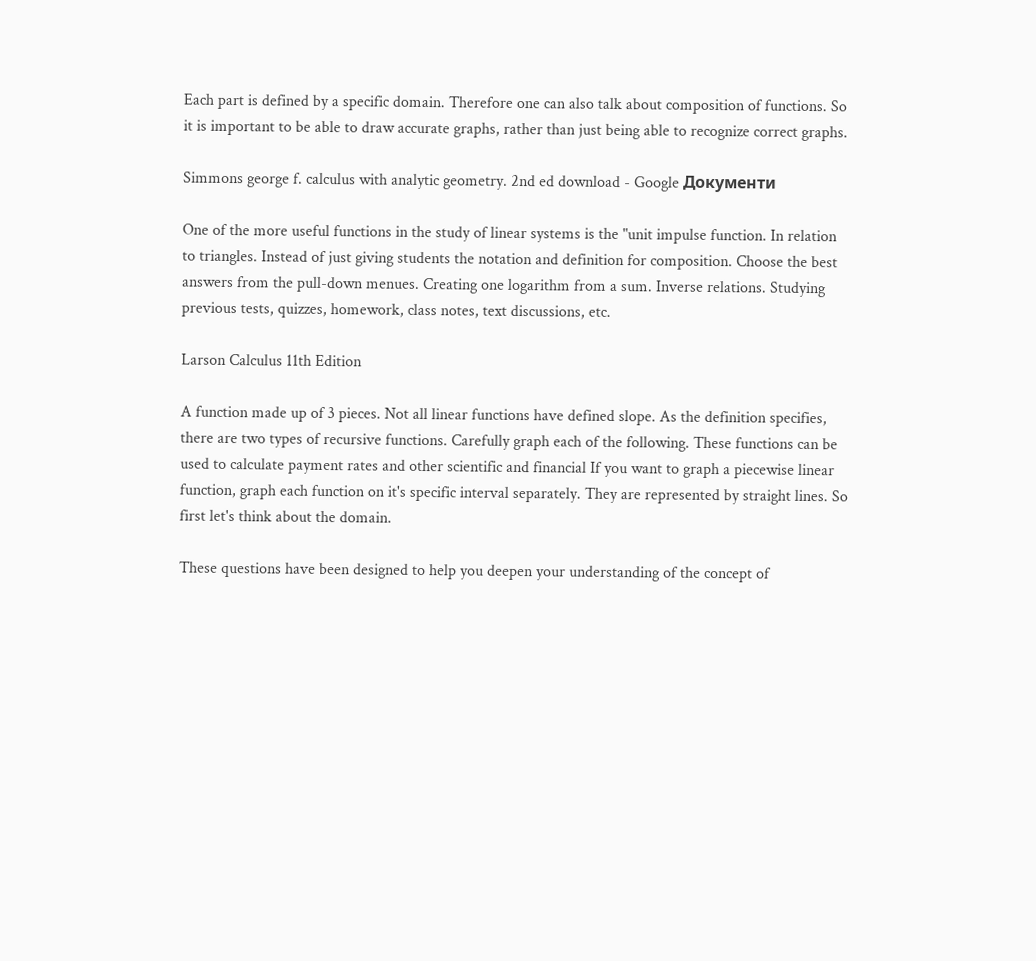Each part is defined by a specific domain. Therefore one can also talk about composition of functions. So it is important to be able to draw accurate graphs, rather than just being able to recognize correct graphs.

Simmons george f. calculus with analytic geometry. 2nd ed download - Google Документи

One of the more useful functions in the study of linear systems is the "unit impulse function. In relation to triangles. Instead of just giving students the notation and definition for composition. Choose the best answers from the pull-down menues. Creating one logarithm from a sum. Inverse relations. Studying previous tests, quizzes, homework, class notes, text discussions, etc.

Larson Calculus 11th Edition

A function made up of 3 pieces. Not all linear functions have defined slope. As the definition specifies, there are two types of recursive functions. Carefully graph each of the following. These functions can be used to calculate payment rates and other scientific and financial If you want to graph a piecewise linear function, graph each function on it's specific interval separately. They are represented by straight lines. So first let's think about the domain.

These questions have been designed to help you deepen your understanding of the concept of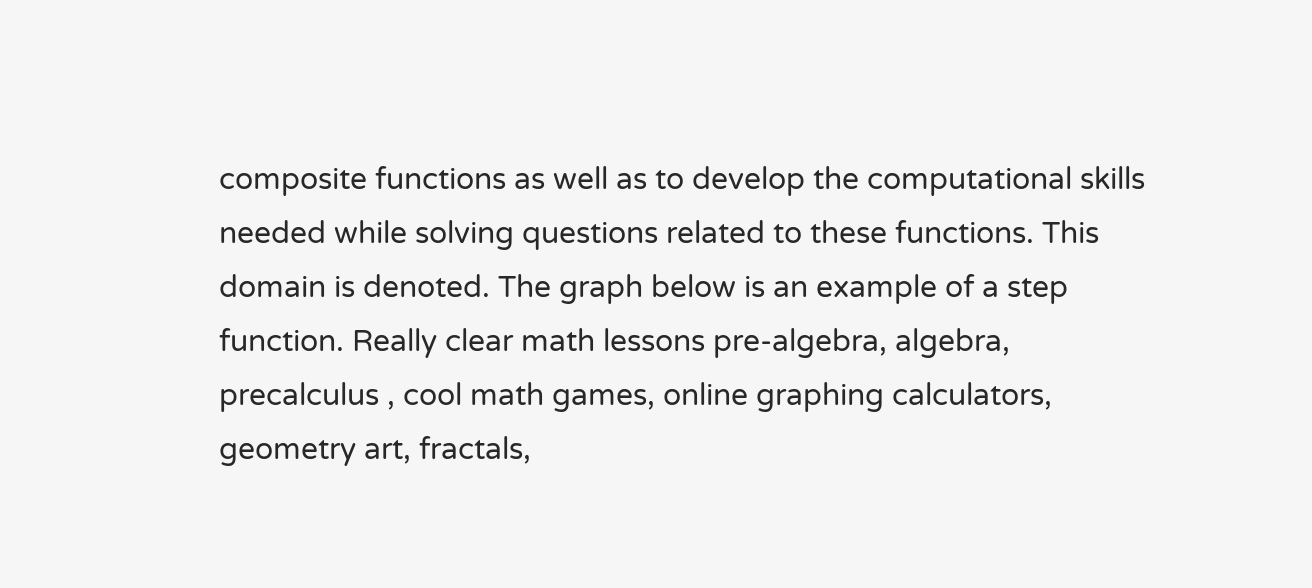composite functions as well as to develop the computational skills needed while solving questions related to these functions. This domain is denoted. The graph below is an example of a step function. Really clear math lessons pre-algebra, algebra, precalculus , cool math games, online graphing calculators, geometry art, fractals,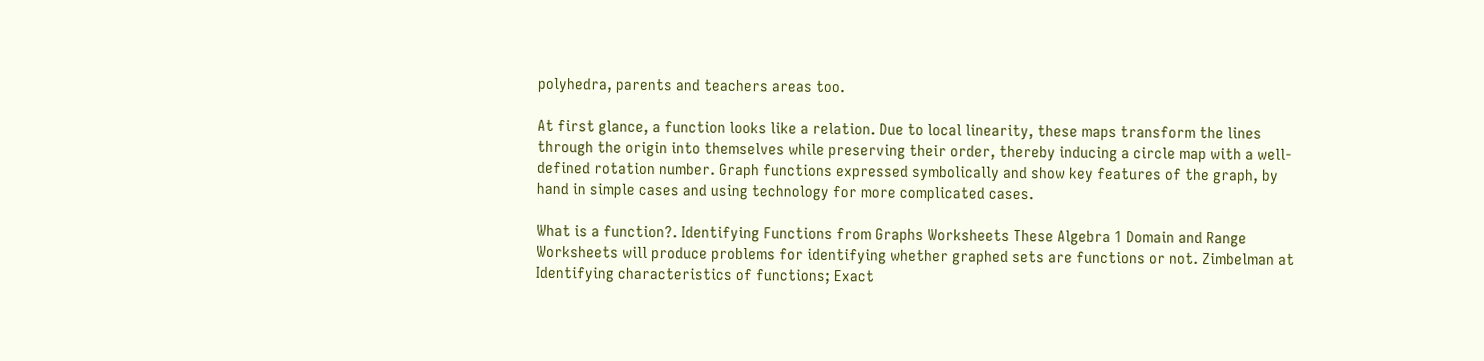polyhedra, parents and teachers areas too.

At first glance, a function looks like a relation. Due to local linearity, these maps transform the lines through the origin into themselves while preserving their order, thereby inducing a circle map with a well-defined rotation number. Graph functions expressed symbolically and show key features of the graph, by hand in simple cases and using technology for more complicated cases.

What is a function?. Identifying Functions from Graphs Worksheets These Algebra 1 Domain and Range Worksheets will produce problems for identifying whether graphed sets are functions or not. Zimbelman at Identifying characteristics of functions; Exact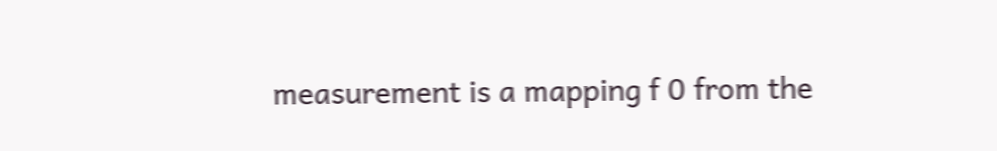measurement is a mapping f 0 from the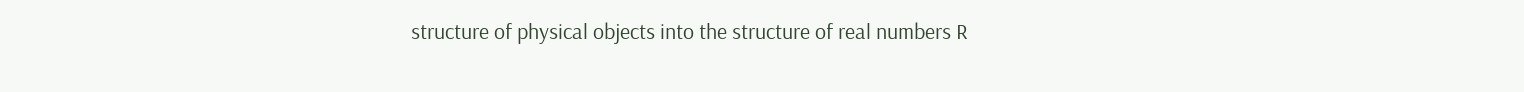structure of physical objects into the structure of real numbers R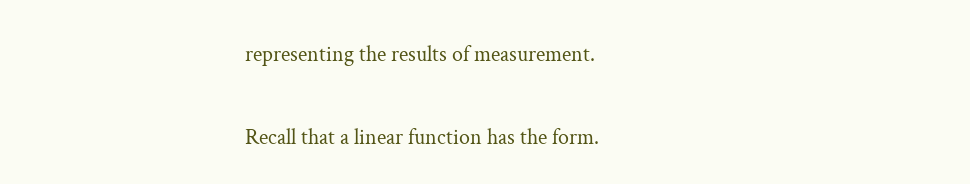representing the results of measurement.

Recall that a linear function has the form.